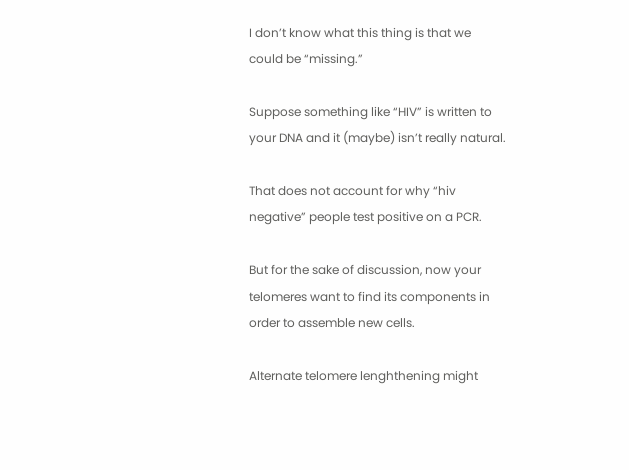I don’t know what this thing is that we could be “missing.”

Suppose something like “HIV” is written to your DNA and it (maybe) isn’t really natural.

That does not account for why “hiv negative” people test positive on a PCR.

But for the sake of discussion, now your telomeres want to find its components in order to assemble new cells.

Alternate telomere lenghthening might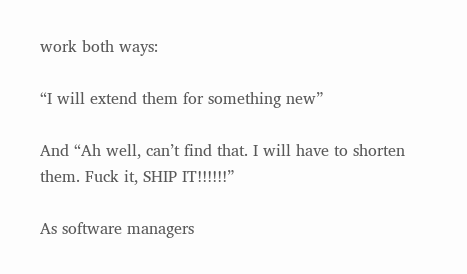work both ways:

“I will extend them for something new”

And “Ah well, can’t find that. I will have to shorten them. Fuck it, SHIP IT!!!!!!”

As software managers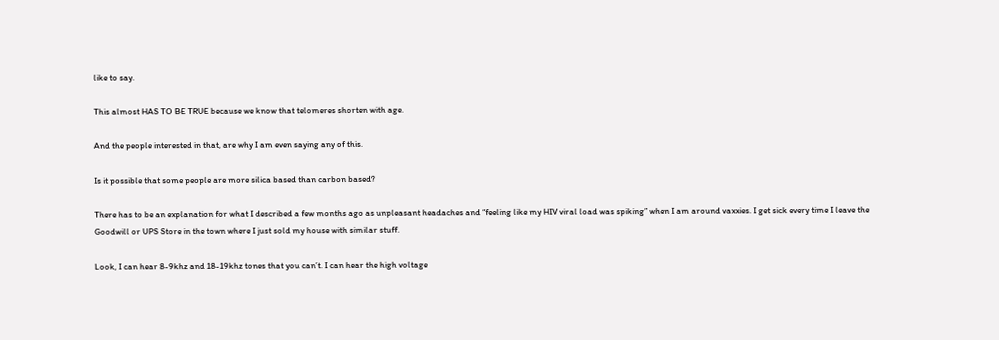like to say.

This almost HAS TO BE TRUE because we know that telomeres shorten with age.

And the people interested in that, are why I am even saying any of this.

Is it possible that some people are more silica based than carbon based?

There has to be an explanation for what I described a few months ago as unpleasant headaches and “feeling like my HIV viral load was spiking” when I am around vaxxies. I get sick every time I leave the Goodwill or UPS Store in the town where I just sold my house with similar stuff.

Look, I can hear 8-9khz and 18-19khz tones that you can’t. I can hear the high voltage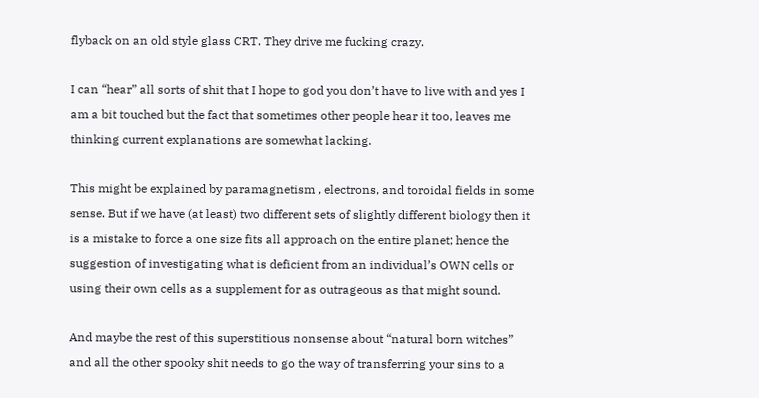flyback on an old style glass CRT. They drive me fucking crazy.

I can “hear” all sorts of shit that I hope to god you don’t have to live with and yes I am a bit touched but the fact that sometimes other people hear it too, leaves me thinking current explanations are somewhat lacking.

This might be explained by paramagnetism , electrons, and toroidal fields in some sense. But if we have (at least) two different sets of slightly different biology then it is a mistake to force a one size fits all approach on the entire planet; hence the suggestion of investigating what is deficient from an individual’s OWN cells or using their own cells as a supplement for as outrageous as that might sound.

And maybe the rest of this superstitious nonsense about “natural born witches” and all the other spooky shit needs to go the way of transferring your sins to a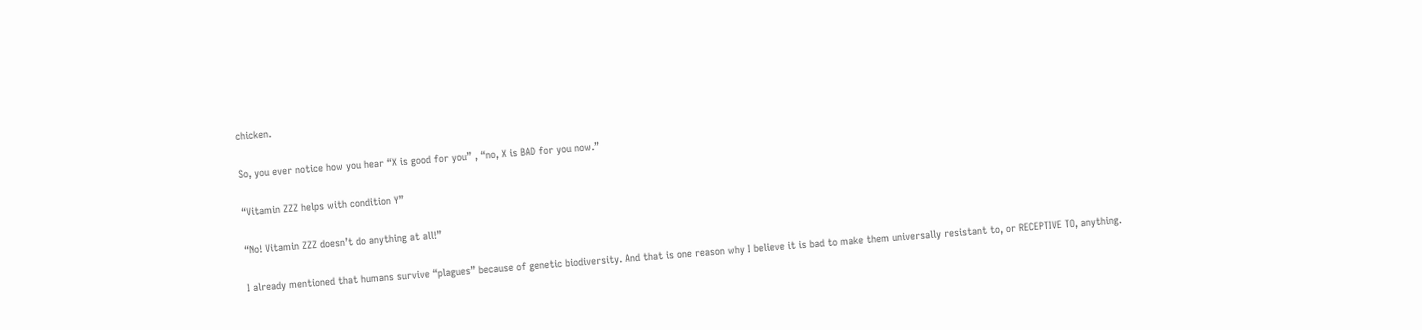chicken.

So, you ever notice how you hear “X is good for you” , “no, X is BAD for you now.”

“Vitamin ZZZ helps with condition Y”

“No! Vitamin ZZZ doesn’t do anything at all!”

I already mentioned that humans survive “plagues” because of genetic biodiversity. And that is one reason why I believe it is bad to make them universally resistant to, or RECEPTIVE TO, anything.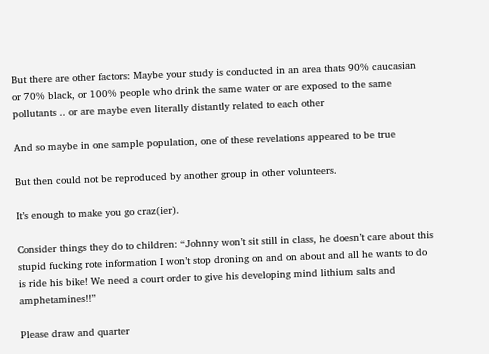But there are other factors: Maybe your study is conducted in an area thats 90% caucasian or 70% black, or 100% people who drink the same water or are exposed to the same pollutants .. or are maybe even literally distantly related to each other

And so maybe in one sample population, one of these revelations appeared to be true

But then could not be reproduced by another group in other volunteers.

It’s enough to make you go craz(ier).

Consider things they do to children: “Johnny won’t sit still in class, he doesn’t care about this stupid fucking rote information I won’t stop droning on and on about and all he wants to do is ride his bike! We need a court order to give his developing mind lithium salts and amphetamines!!”

Please draw and quarter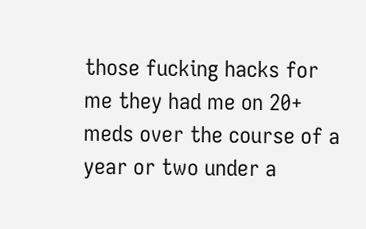those fucking hacks for me they had me on 20+ meds over the course of a year or two under a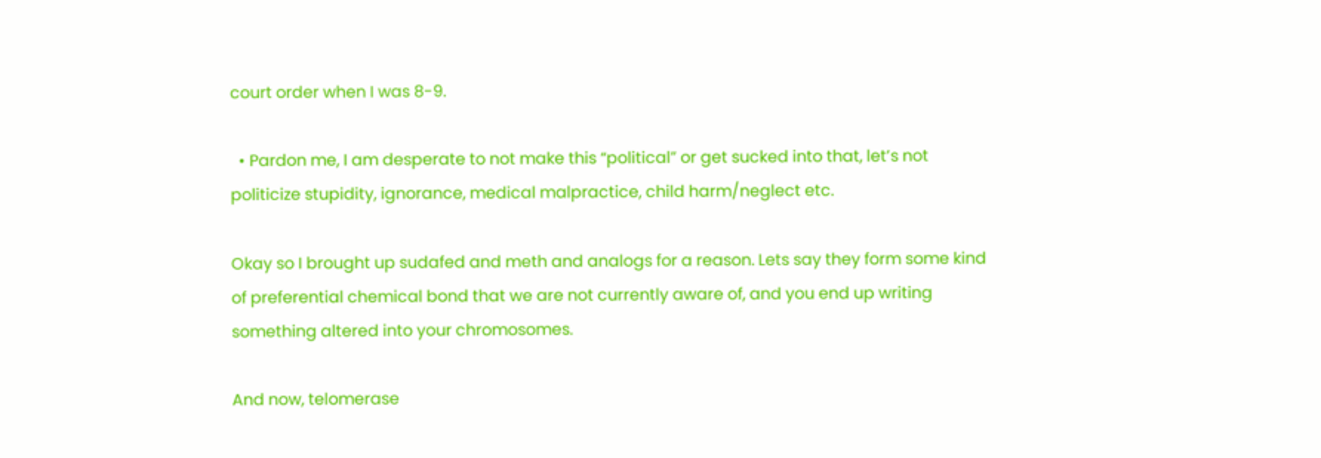court order when I was 8-9.

  • Pardon me, I am desperate to not make this “political” or get sucked into that, let’s not politicize stupidity, ignorance, medical malpractice, child harm/neglect etc.

Okay so I brought up sudafed and meth and analogs for a reason. Lets say they form some kind of preferential chemical bond that we are not currently aware of, and you end up writing something altered into your chromosomes.

And now, telomerase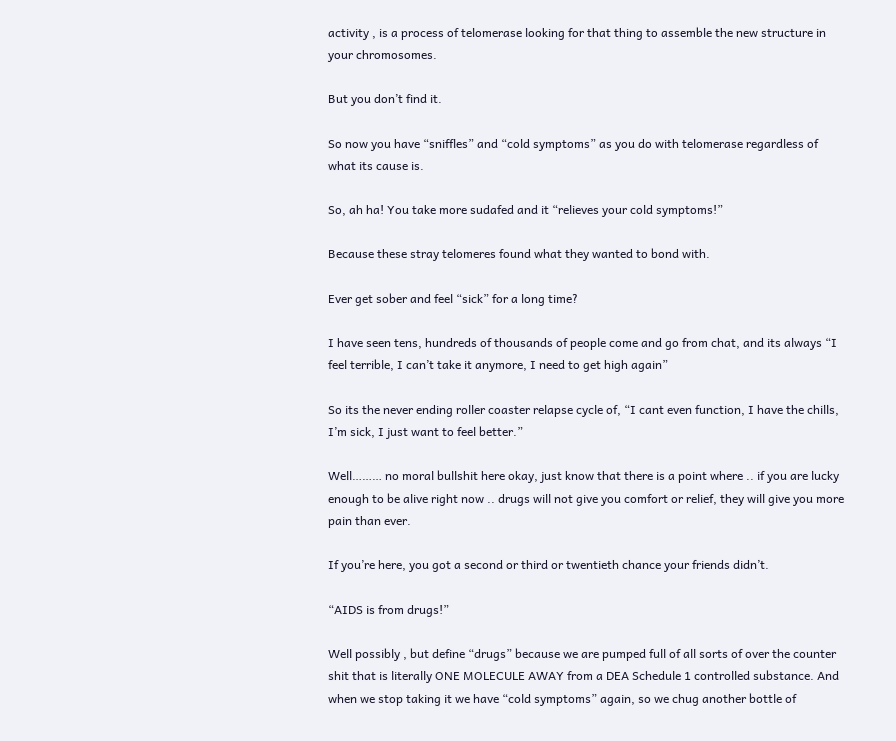activity , is a process of telomerase looking for that thing to assemble the new structure in your chromosomes.

But you don’t find it.

So now you have “sniffles” and “cold symptoms” as you do with telomerase regardless of what its cause is.

So, ah ha! You take more sudafed and it “relieves your cold symptoms!”

Because these stray telomeres found what they wanted to bond with.

Ever get sober and feel “sick” for a long time?

I have seen tens, hundreds of thousands of people come and go from chat, and its always “I feel terrible, I can’t take it anymore, I need to get high again”

So its the never ending roller coaster relapse cycle of, “I cant even function, I have the chills, I’m sick, I just want to feel better.”

Well……… no moral bullshit here okay, just know that there is a point where .. if you are lucky enough to be alive right now .. drugs will not give you comfort or relief, they will give you more pain than ever.

If you’re here, you got a second or third or twentieth chance your friends didn’t.

“AIDS is from drugs!”

Well possibly , but define “drugs” because we are pumped full of all sorts of over the counter shit that is literally ONE MOLECULE AWAY from a DEA Schedule 1 controlled substance. And when we stop taking it we have “cold symptoms” again, so we chug another bottle of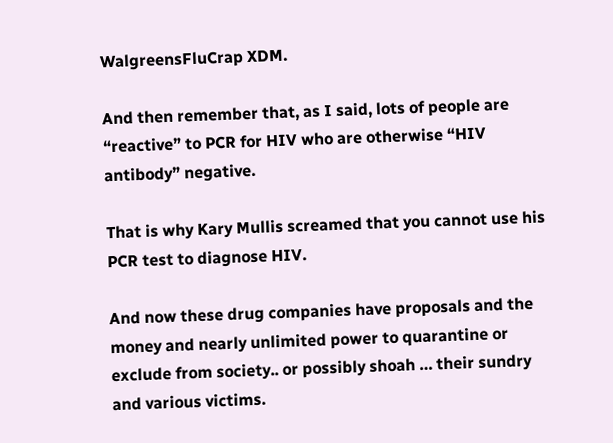WalgreensFluCrap XDM.

And then remember that, as I said, lots of people are “reactive” to PCR for HIV who are otherwise “HIV antibody” negative.

That is why Kary Mullis screamed that you cannot use his PCR test to diagnose HIV.

And now these drug companies have proposals and the money and nearly unlimited power to quarantine or exclude from society.. or possibly shoah … their sundry and various victims.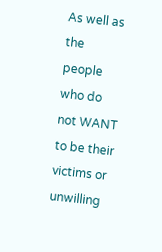As well as the people who do not WANT to be their victims or unwilling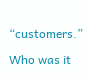“customers.”

Who was it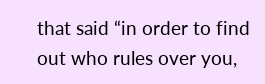that said “in order to find out who rules over you,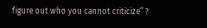figure out who you cannot criticize” ?